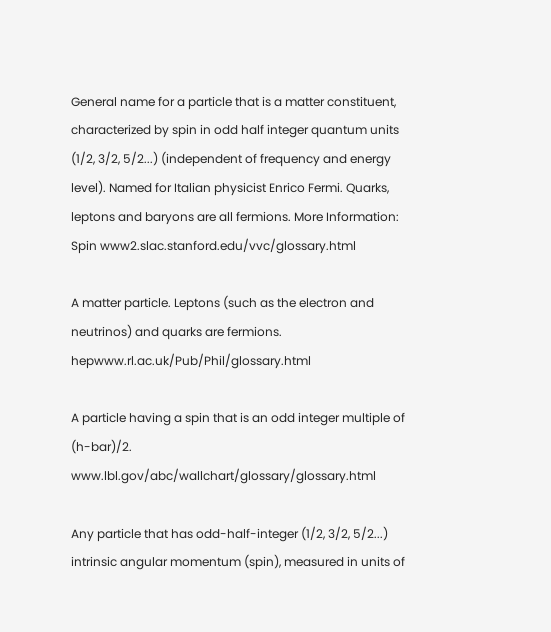General name for a particle that is a matter constituent, characterized by spin in odd half integer quantum units (1/2, 3/2, 5/2...) (independent of frequency and energy level). Named for Italian physicist Enrico Fermi. Quarks, leptons and baryons are all fermions. More Information: Spin www2.slac.stanford.edu/vvc/glossary.html

A matter particle. Leptons (such as the electron and neutrinos) and quarks are fermions. hepwww.rl.ac.uk/Pub/Phil/glossary.html

A particle having a spin that is an odd integer multiple of (h-bar)/2. www.lbl.gov/abc/wallchart/glossary/glossary.html

Any particle that has odd-half-integer (1/2, 3/2, 5/2...) intrinsic angular momentum (spin), measured in units of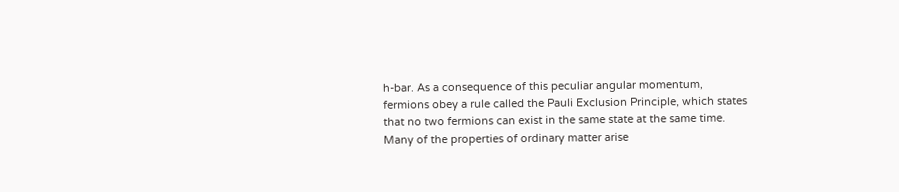h-bar. As a consequence of this peculiar angular momentum, fermions obey a rule called the Pauli Exclusion Principle, which states that no two fermions can exist in the same state at the same time. Many of the properties of ordinary matter arise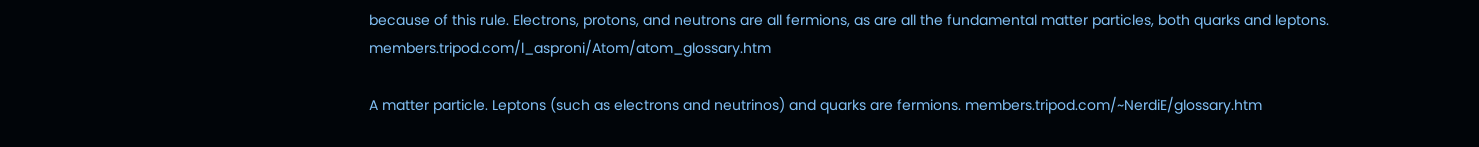because of this rule. Electrons, protons, and neutrons are all fermions, as are all the fundamental matter particles, both quarks and leptons. members.tripod.com/l_asproni/Atom/atom_glossary.htm

A matter particle. Leptons (such as electrons and neutrinos) and quarks are fermions. members.tripod.com/~NerdiE/glossary.htm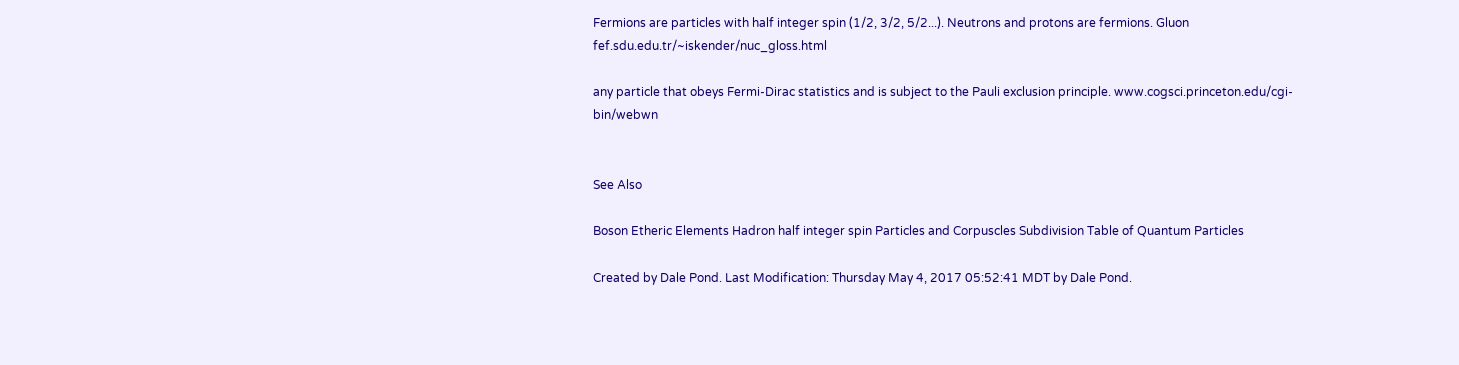Fermions are particles with half integer spin (1/2, 3/2, 5/2...). Neutrons and protons are fermions. Gluon fef.sdu.edu.tr/~iskender/nuc_gloss.html

any particle that obeys Fermi-Dirac statistics and is subject to the Pauli exclusion principle. www.cogsci.princeton.edu/cgi-bin/webwn


See Also

Boson Etheric Elements Hadron half integer spin Particles and Corpuscles Subdivision Table of Quantum Particles

Created by Dale Pond. Last Modification: Thursday May 4, 2017 05:52:41 MDT by Dale Pond.